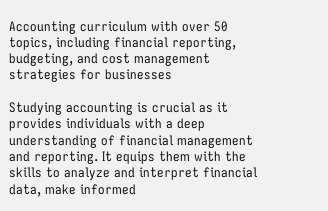Accounting curriculum with over 50 topics, including financial reporting, budgeting, and cost management strategies for businesses

Studying accounting is crucial as it provides individuals with a deep understanding of financial management and reporting. It equips them with the skills to analyze and interpret financial data, make informed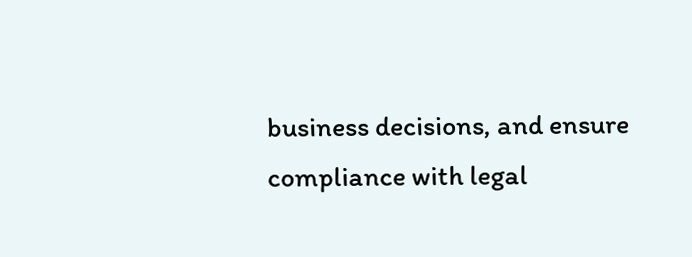business decisions, and ensure compliance with legal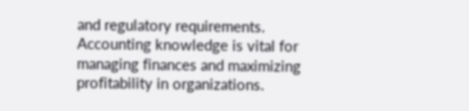and regulatory requirements. Accounting knowledge is vital for managing finances and maximizing profitability in organizations.